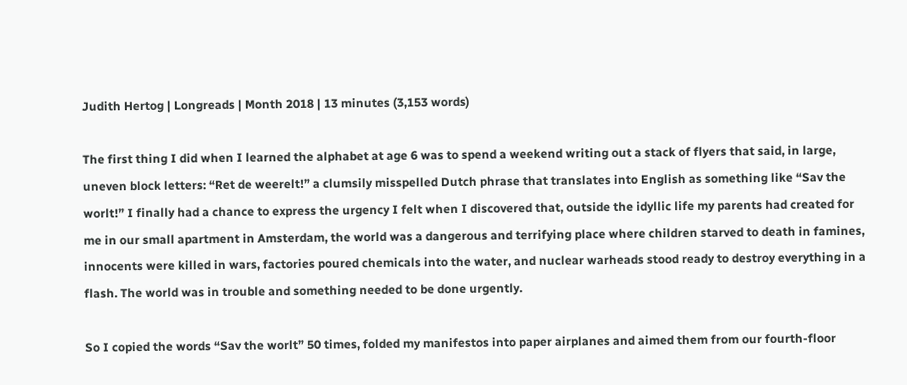Judith Hertog | Longreads | Month 2018 | 13 minutes (3,153 words)

The first thing I did when I learned the alphabet at age 6 was to spend a weekend writing out a stack of flyers that said, in large, uneven block letters: “Ret de weerelt!” a clumsily misspelled Dutch phrase that translates into English as something like “Sav the worlt!” I finally had a chance to express the urgency I felt when I discovered that, outside the idyllic life my parents had created for me in our small apartment in Amsterdam, the world was a dangerous and terrifying place where children starved to death in famines, innocents were killed in wars, factories poured chemicals into the water, and nuclear warheads stood ready to destroy everything in a flash. The world was in trouble and something needed to be done urgently.

So I copied the words “Sav the worlt” 50 times, folded my manifestos into paper airplanes and aimed them from our fourth-floor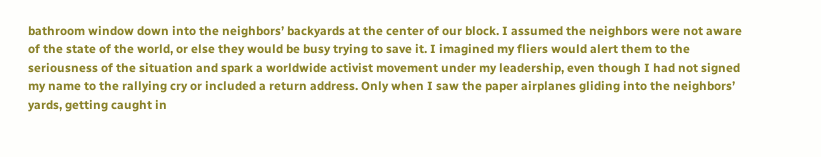bathroom window down into the neighbors’ backyards at the center of our block. I assumed the neighbors were not aware of the state of the world, or else they would be busy trying to save it. I imagined my fliers would alert them to the seriousness of the situation and spark a worldwide activist movement under my leadership, even though I had not signed my name to the rallying cry or included a return address. Only when I saw the paper airplanes gliding into the neighbors’ yards, getting caught in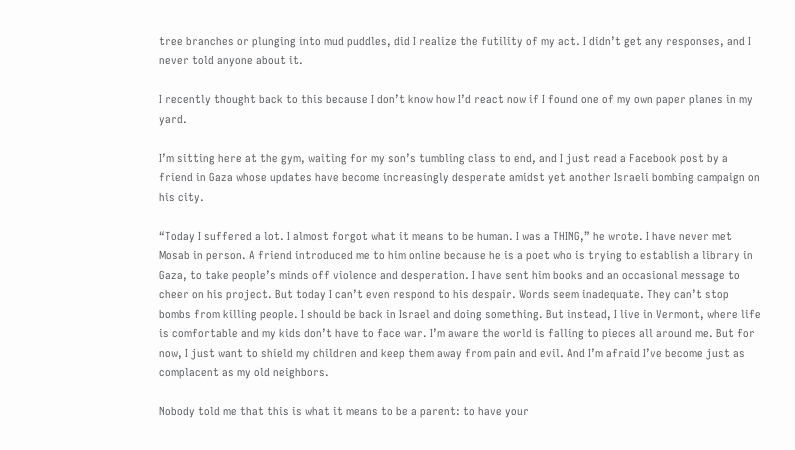tree branches or plunging into mud puddles, did I realize the futility of my act. I didn’t get any responses, and I never told anyone about it.

I recently thought back to this because I don’t know how I’d react now if I found one of my own paper planes in my yard.

I’m sitting here at the gym, waiting for my son’s tumbling class to end, and I just read a Facebook post by a friend in Gaza whose updates have become increasingly desperate amidst yet another Israeli bombing campaign on his city.

“Today I suffered a lot. I almost forgot what it means to be human. I was a THING,” he wrote. I have never met Mosab in person. A friend introduced me to him online because he is a poet who is trying to establish a library in Gaza, to take people’s minds off violence and desperation. I have sent him books and an occasional message to cheer on his project. But today I can’t even respond to his despair. Words seem inadequate. They can’t stop bombs from killing people. I should be back in Israel and doing something. But instead, I live in Vermont, where life is comfortable and my kids don’t have to face war. I’m aware the world is falling to pieces all around me. But for now, I just want to shield my children and keep them away from pain and evil. And I’m afraid I’ve become just as complacent as my old neighbors.

Nobody told me that this is what it means to be a parent: to have your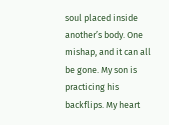soul placed inside another’s body. One mishap, and it can all be gone. My son is practicing his backflips. My heart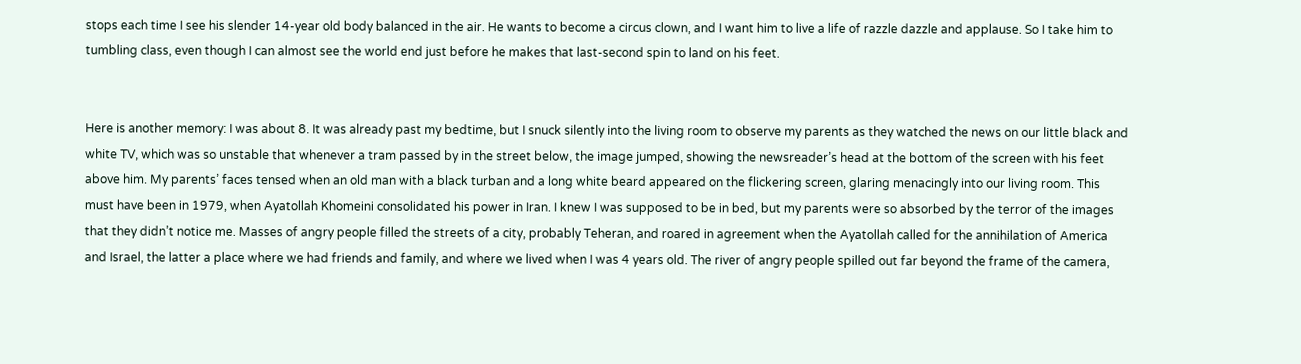stops each time I see his slender 14-year old body balanced in the air. He wants to become a circus clown, and I want him to live a life of razzle dazzle and applause. So I take him to tumbling class, even though I can almost see the world end just before he makes that last-second spin to land on his feet.


Here is another memory: I was about 8. It was already past my bedtime, but I snuck silently into the living room to observe my parents as they watched the news on our little black and white TV, which was so unstable that whenever a tram passed by in the street below, the image jumped, showing the newsreader’s head at the bottom of the screen with his feet above him. My parents’ faces tensed when an old man with a black turban and a long white beard appeared on the flickering screen, glaring menacingly into our living room. This must have been in 1979, when Ayatollah Khomeini consolidated his power in Iran. I knew I was supposed to be in bed, but my parents were so absorbed by the terror of the images that they didn’t notice me. Masses of angry people filled the streets of a city, probably Teheran, and roared in agreement when the Ayatollah called for the annihilation of America and Israel, the latter a place where we had friends and family, and where we lived when I was 4 years old. The river of angry people spilled out far beyond the frame of the camera,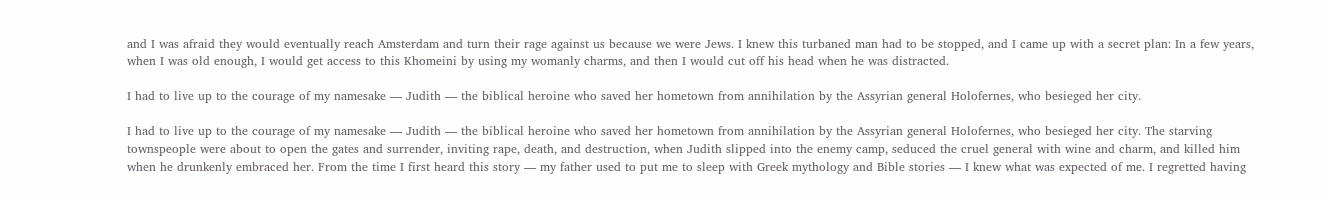and I was afraid they would eventually reach Amsterdam and turn their rage against us because we were Jews. I knew this turbaned man had to be stopped, and I came up with a secret plan: In a few years, when I was old enough, I would get access to this Khomeini by using my womanly charms, and then I would cut off his head when he was distracted.

I had to live up to the courage of my namesake — Judith — the biblical heroine who saved her hometown from annihilation by the Assyrian general Holofernes, who besieged her city.

I had to live up to the courage of my namesake — Judith — the biblical heroine who saved her hometown from annihilation by the Assyrian general Holofernes, who besieged her city. The starving townspeople were about to open the gates and surrender, inviting rape, death, and destruction, when Judith slipped into the enemy camp, seduced the cruel general with wine and charm, and killed him when he drunkenly embraced her. From the time I first heard this story — my father used to put me to sleep with Greek mythology and Bible stories — I knew what was expected of me. I regretted having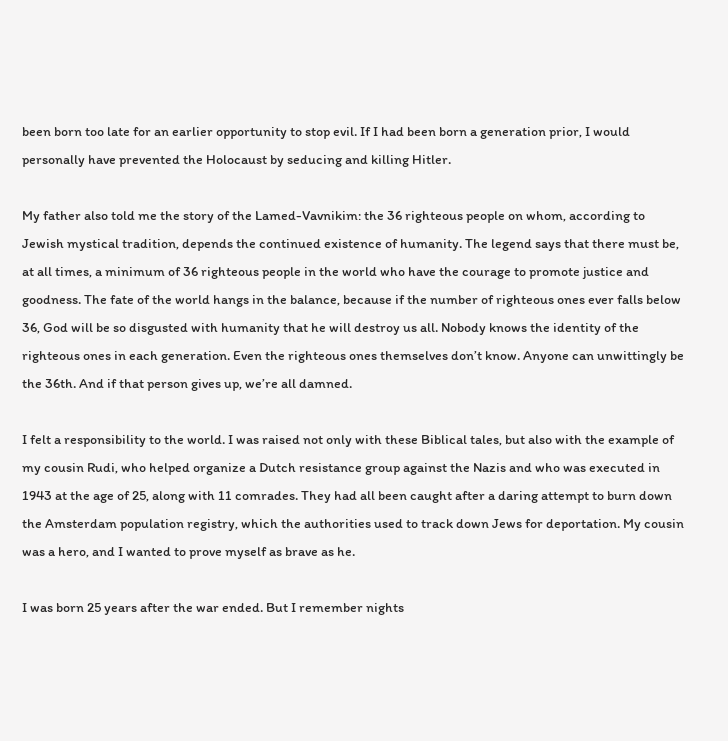been born too late for an earlier opportunity to stop evil. If I had been born a generation prior, I would personally have prevented the Holocaust by seducing and killing Hitler.

My father also told me the story of the Lamed-Vavnikim: the 36 righteous people on whom, according to Jewish mystical tradition, depends the continued existence of humanity. The legend says that there must be, at all times, a minimum of 36 righteous people in the world who have the courage to promote justice and goodness. The fate of the world hangs in the balance, because if the number of righteous ones ever falls below 36, God will be so disgusted with humanity that he will destroy us all. Nobody knows the identity of the righteous ones in each generation. Even the righteous ones themselves don’t know. Anyone can unwittingly be the 36th. And if that person gives up, we’re all damned.

I felt a responsibility to the world. I was raised not only with these Biblical tales, but also with the example of my cousin Rudi, who helped organize a Dutch resistance group against the Nazis and who was executed in 1943 at the age of 25, along with 11 comrades. They had all been caught after a daring attempt to burn down the Amsterdam population registry, which the authorities used to track down Jews for deportation. My cousin was a hero, and I wanted to prove myself as brave as he.

I was born 25 years after the war ended. But I remember nights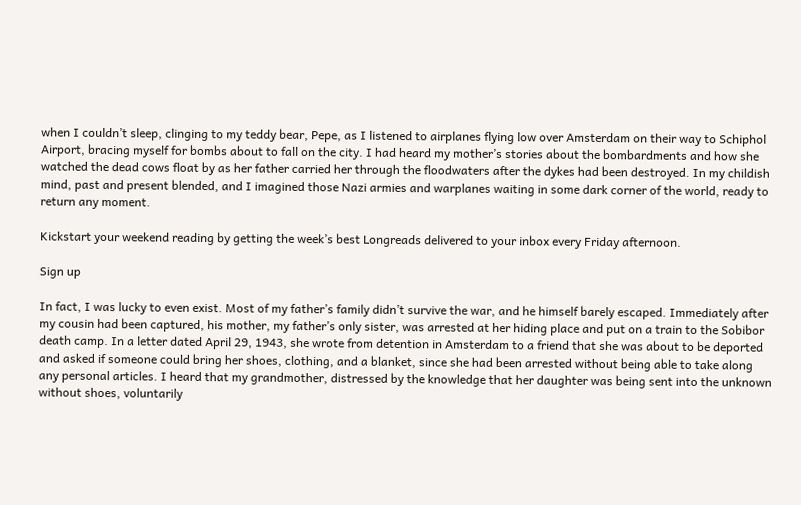when I couldn’t sleep, clinging to my teddy bear, Pepe, as I listened to airplanes flying low over Amsterdam on their way to Schiphol Airport, bracing myself for bombs about to fall on the city. I had heard my mother’s stories about the bombardments and how she watched the dead cows float by as her father carried her through the floodwaters after the dykes had been destroyed. In my childish mind, past and present blended, and I imagined those Nazi armies and warplanes waiting in some dark corner of the world, ready to return any moment.

Kickstart your weekend reading by getting the week’s best Longreads delivered to your inbox every Friday afternoon.

Sign up

In fact, I was lucky to even exist. Most of my father’s family didn’t survive the war, and he himself barely escaped. Immediately after my cousin had been captured, his mother, my father’s only sister, was arrested at her hiding place and put on a train to the Sobibor death camp. In a letter dated April 29, 1943, she wrote from detention in Amsterdam to a friend that she was about to be deported and asked if someone could bring her shoes, clothing, and a blanket, since she had been arrested without being able to take along any personal articles. I heard that my grandmother, distressed by the knowledge that her daughter was being sent into the unknown without shoes, voluntarily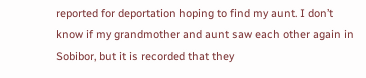reported for deportation hoping to find my aunt. I don’t know if my grandmother and aunt saw each other again in Sobibor, but it is recorded that they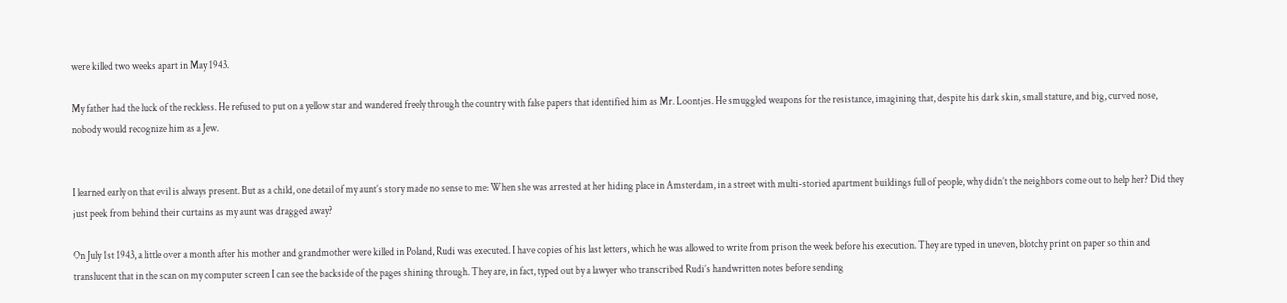were killed two weeks apart in May 1943.

My father had the luck of the reckless. He refused to put on a yellow star and wandered freely through the country with false papers that identified him as Mr. Loontjes. He smuggled weapons for the resistance, imagining that, despite his dark skin, small stature, and big, curved nose, nobody would recognize him as a Jew.


I learned early on that evil is always present. But as a child, one detail of my aunt’s story made no sense to me: When she was arrested at her hiding place in Amsterdam, in a street with multi-storied apartment buildings full of people, why didn’t the neighbors come out to help her? Did they just peek from behind their curtains as my aunt was dragged away?

On July 1st 1943, a little over a month after his mother and grandmother were killed in Poland, Rudi was executed. I have copies of his last letters, which he was allowed to write from prison the week before his execution. They are typed in uneven, blotchy print on paper so thin and translucent that in the scan on my computer screen I can see the backside of the pages shining through. They are, in fact, typed out by a lawyer who transcribed Rudi’s handwritten notes before sending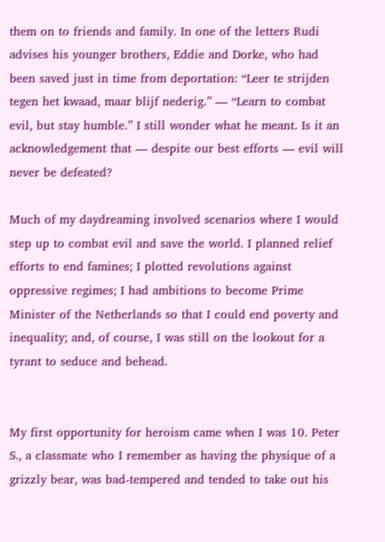them on to friends and family. In one of the letters Rudi advises his younger brothers, Eddie and Dorke, who had been saved just in time from deportation: “Leer te strijden tegen het kwaad, maar blijf nederig.” — “Learn to combat evil, but stay humble.” I still wonder what he meant. Is it an acknowledgement that — despite our best efforts — evil will never be defeated?

Much of my daydreaming involved scenarios where I would step up to combat evil and save the world. I planned relief efforts to end famines; I plotted revolutions against oppressive regimes; I had ambitions to become Prime Minister of the Netherlands so that I could end poverty and inequality; and, of course, I was still on the lookout for a tyrant to seduce and behead.


My first opportunity for heroism came when I was 10. Peter S., a classmate who I remember as having the physique of a grizzly bear, was bad-tempered and tended to take out his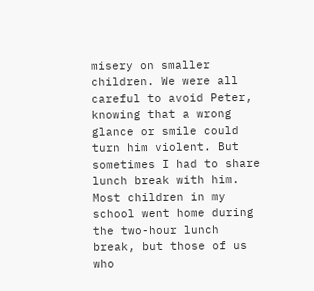misery on smaller children. We were all careful to avoid Peter, knowing that a wrong glance or smile could turn him violent. But sometimes I had to share lunch break with him. Most children in my school went home during the two-hour lunch break, but those of us who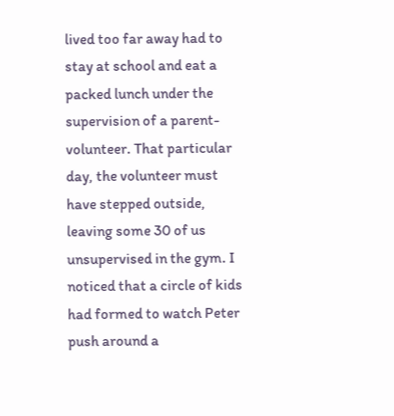lived too far away had to stay at school and eat a packed lunch under the supervision of a parent-volunteer. That particular day, the volunteer must have stepped outside, leaving some 30 of us unsupervised in the gym. I noticed that a circle of kids had formed to watch Peter push around a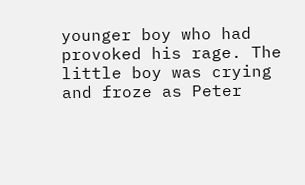younger boy who had provoked his rage. The little boy was crying and froze as Peter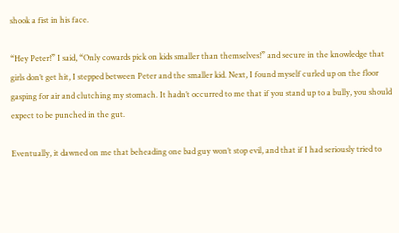shook a fist in his face.

“Hey Peter!” I said, “Only cowards pick on kids smaller than themselves!” and secure in the knowledge that girls don’t get hit, I stepped between Peter and the smaller kid. Next, I found myself curled up on the floor gasping for air and clutching my stomach. It hadn’t occurred to me that if you stand up to a bully, you should expect to be punched in the gut.

Eventually, it dawned on me that beheading one bad guy won’t stop evil, and that if I had seriously tried to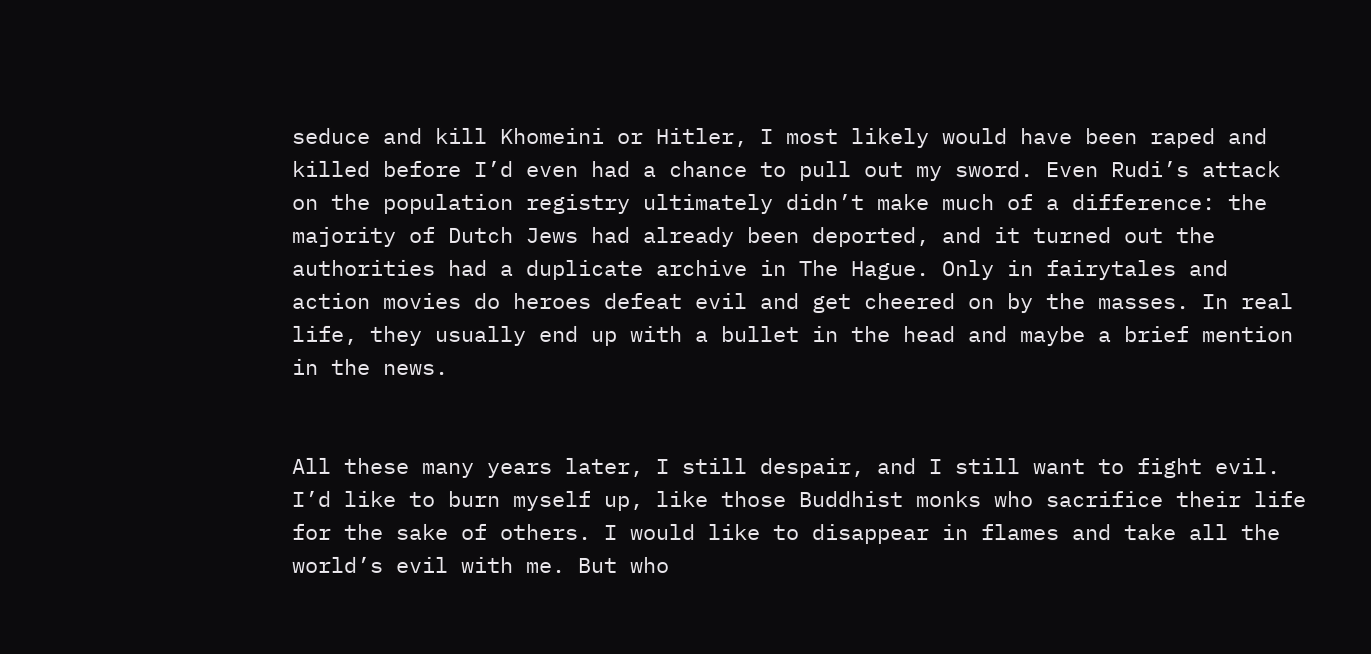seduce and kill Khomeini or Hitler, I most likely would have been raped and killed before I’d even had a chance to pull out my sword. Even Rudi’s attack on the population registry ultimately didn’t make much of a difference: the majority of Dutch Jews had already been deported, and it turned out the authorities had a duplicate archive in The Hague. Only in fairytales and action movies do heroes defeat evil and get cheered on by the masses. In real life, they usually end up with a bullet in the head and maybe a brief mention in the news.


All these many years later, I still despair, and I still want to fight evil. I’d like to burn myself up, like those Buddhist monks who sacrifice their life for the sake of others. I would like to disappear in flames and take all the world’s evil with me. But who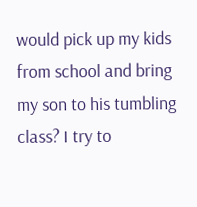would pick up my kids from school and bring my son to his tumbling class? I try to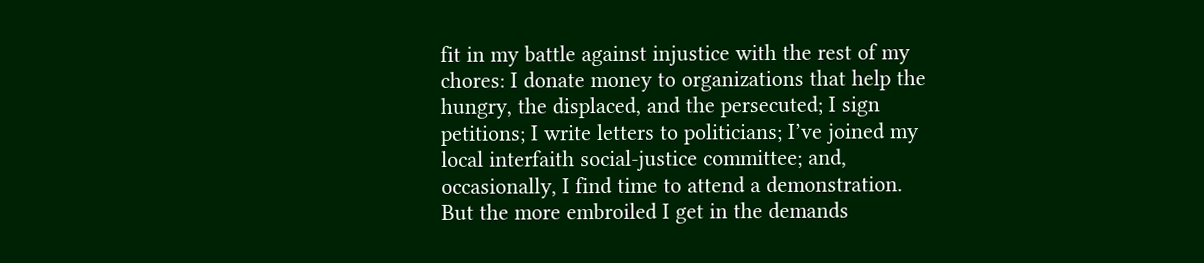fit in my battle against injustice with the rest of my chores: I donate money to organizations that help the hungry, the displaced, and the persecuted; I sign petitions; I write letters to politicians; I’ve joined my local interfaith social-justice committee; and, occasionally, I find time to attend a demonstration. But the more embroiled I get in the demands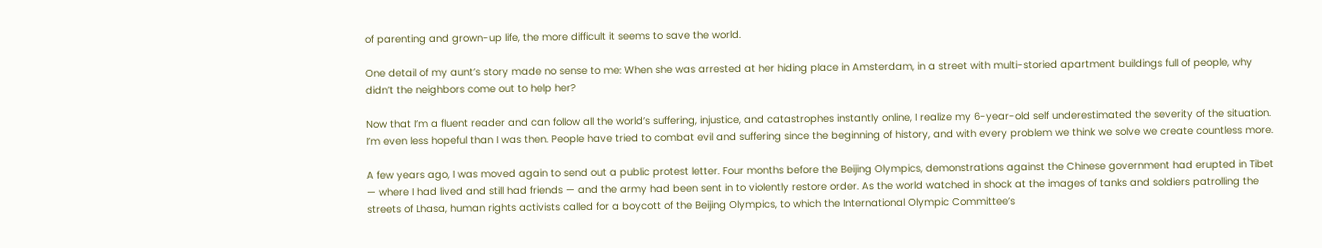of parenting and grown-up life, the more difficult it seems to save the world.

One detail of my aunt’s story made no sense to me: When she was arrested at her hiding place in Amsterdam, in a street with multi-storied apartment buildings full of people, why didn’t the neighbors come out to help her?

Now that I’m a fluent reader and can follow all the world’s suffering, injustice, and catastrophes instantly online, I realize my 6-year-old self underestimated the severity of the situation. I’m even less hopeful than I was then. People have tried to combat evil and suffering since the beginning of history, and with every problem we think we solve we create countless more.

A few years ago, I was moved again to send out a public protest letter. Four months before the Beijing Olympics, demonstrations against the Chinese government had erupted in Tibet — where I had lived and still had friends — and the army had been sent in to violently restore order. As the world watched in shock at the images of tanks and soldiers patrolling the streets of Lhasa, human rights activists called for a boycott of the Beijing Olympics, to which the International Olympic Committee’s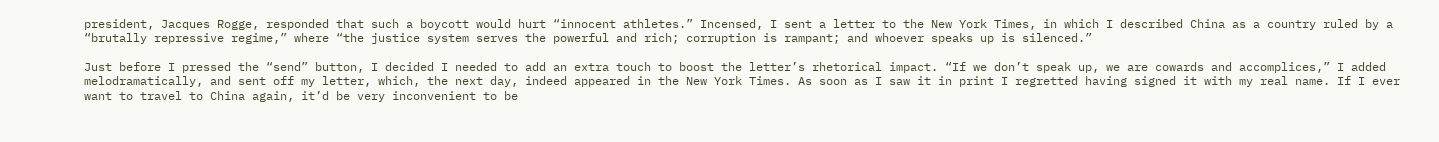president, Jacques Rogge, responded that such a boycott would hurt “innocent athletes.” Incensed, I sent a letter to the New York Times, in which I described China as a country ruled by a “brutally repressive regime,” where “the justice system serves the powerful and rich; corruption is rampant; and whoever speaks up is silenced.”

Just before I pressed the “send” button, I decided I needed to add an extra touch to boost the letter’s rhetorical impact. “If we don’t speak up, we are cowards and accomplices,” I added melodramatically, and sent off my letter, which, the next day, indeed appeared in the New York Times. As soon as I saw it in print I regretted having signed it with my real name. If I ever want to travel to China again, it’d be very inconvenient to be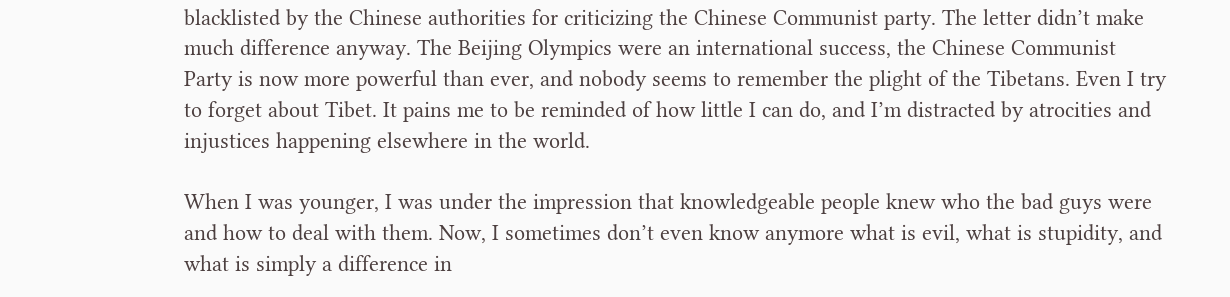blacklisted by the Chinese authorities for criticizing the Chinese Communist party. The letter didn’t make much difference anyway. The Beijing Olympics were an international success, the Chinese Communist Party is now more powerful than ever, and nobody seems to remember the plight of the Tibetans. Even I try to forget about Tibet. It pains me to be reminded of how little I can do, and I’m distracted by atrocities and injustices happening elsewhere in the world.

When I was younger, I was under the impression that knowledgeable people knew who the bad guys were and how to deal with them. Now, I sometimes don’t even know anymore what is evil, what is stupidity, and what is simply a difference in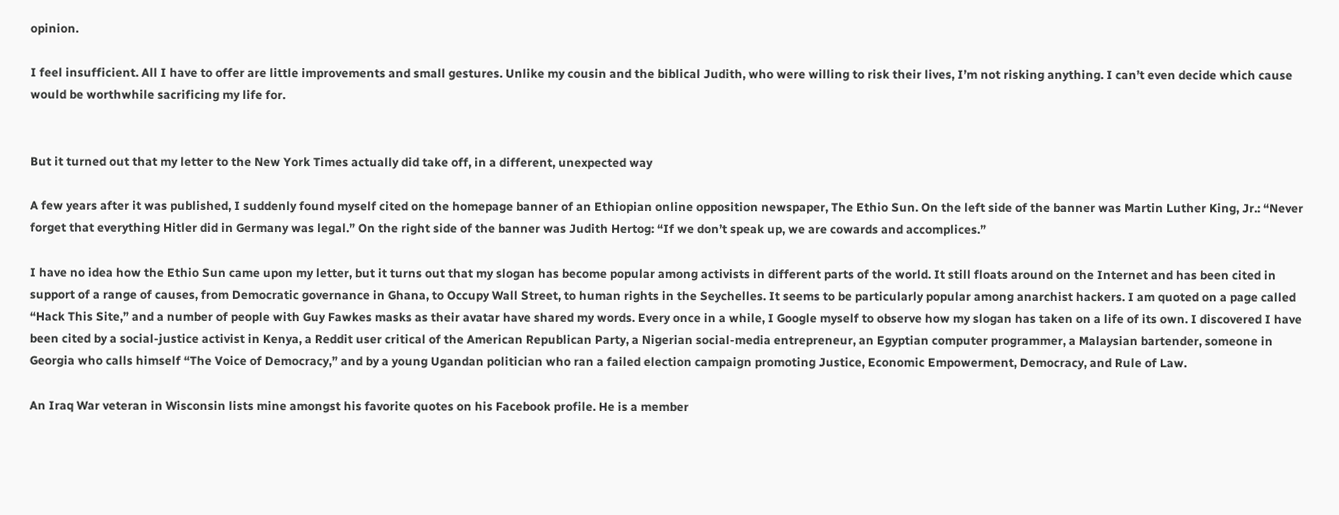opinion.

I feel insufficient. All I have to offer are little improvements and small gestures. Unlike my cousin and the biblical Judith, who were willing to risk their lives, I’m not risking anything. I can’t even decide which cause would be worthwhile sacrificing my life for.


But it turned out that my letter to the New York Times actually did take off, in a different, unexpected way

A few years after it was published, I suddenly found myself cited on the homepage banner of an Ethiopian online opposition newspaper, The Ethio Sun. On the left side of the banner was Martin Luther King, Jr.: “Never forget that everything Hitler did in Germany was legal.” On the right side of the banner was Judith Hertog: “If we don’t speak up, we are cowards and accomplices.”

I have no idea how the Ethio Sun came upon my letter, but it turns out that my slogan has become popular among activists in different parts of the world. It still floats around on the Internet and has been cited in support of a range of causes, from Democratic governance in Ghana, to Occupy Wall Street, to human rights in the Seychelles. It seems to be particularly popular among anarchist hackers. I am quoted on a page called “Hack This Site,” and a number of people with Guy Fawkes masks as their avatar have shared my words. Every once in a while, I Google myself to observe how my slogan has taken on a life of its own. I discovered I have been cited by a social-justice activist in Kenya, a Reddit user critical of the American Republican Party, a Nigerian social-media entrepreneur, an Egyptian computer programmer, a Malaysian bartender, someone in Georgia who calls himself “The Voice of Democracy,” and by a young Ugandan politician who ran a failed election campaign promoting Justice, Economic Empowerment, Democracy, and Rule of Law.

An Iraq War veteran in Wisconsin lists mine amongst his favorite quotes on his Facebook profile. He is a member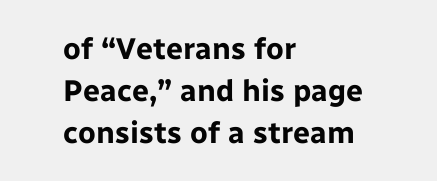of “Veterans for Peace,” and his page consists of a stream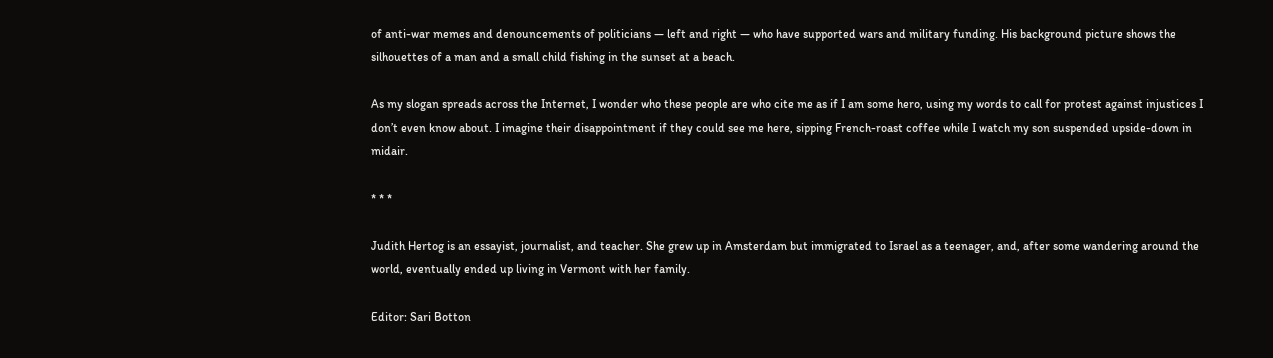of anti-war memes and denouncements of politicians — left and right — who have supported wars and military funding. His background picture shows the silhouettes of a man and a small child fishing in the sunset at a beach.

As my slogan spreads across the Internet, I wonder who these people are who cite me as if I am some hero, using my words to call for protest against injustices I don’t even know about. I imagine their disappointment if they could see me here, sipping French-roast coffee while I watch my son suspended upside-down in midair.

* * *

Judith Hertog is an essayist, journalist, and teacher. She grew up in Amsterdam but immigrated to Israel as a teenager, and, after some wandering around the world, eventually ended up living in Vermont with her family.

Editor: Sari Botton